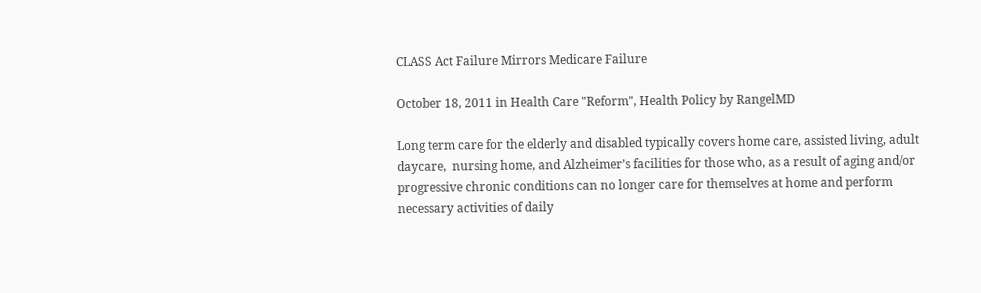CLASS Act Failure Mirrors Medicare Failure

October 18, 2011 in Health Care "Reform", Health Policy by RangelMD

Long term care for the elderly and disabled typically covers home care, assisted living, adult daycare,  nursing home, and Alzheimer’s facilities for those who, as a result of aging and/or progressive chronic conditions can no longer care for themselves at home and perform necessary activities of daily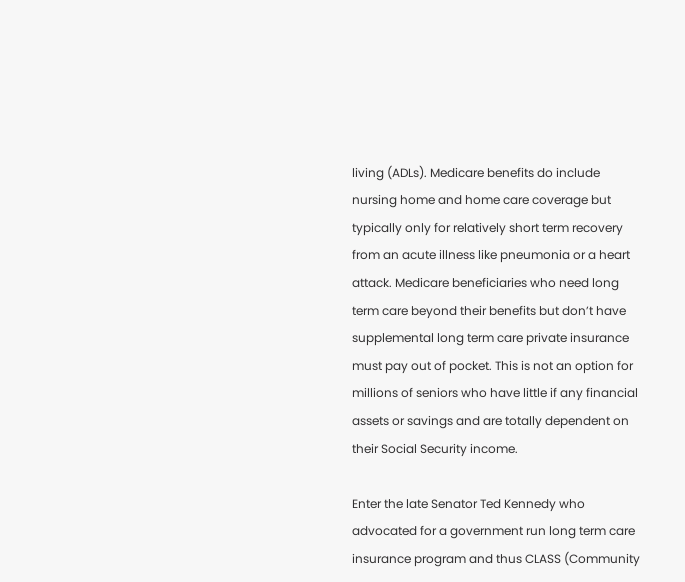living (ADLs). Medicare benefits do include nursing home and home care coverage but typically only for relatively short term recovery from an acute illness like pneumonia or a heart attack. Medicare beneficiaries who need long term care beyond their benefits but don’t have supplemental long term care private insurance must pay out of pocket. This is not an option for millions of seniors who have little if any financial assets or savings and are totally dependent on their Social Security income.

Enter the late Senator Ted Kennedy who advocated for a government run long term care insurance program and thus CLASS (Community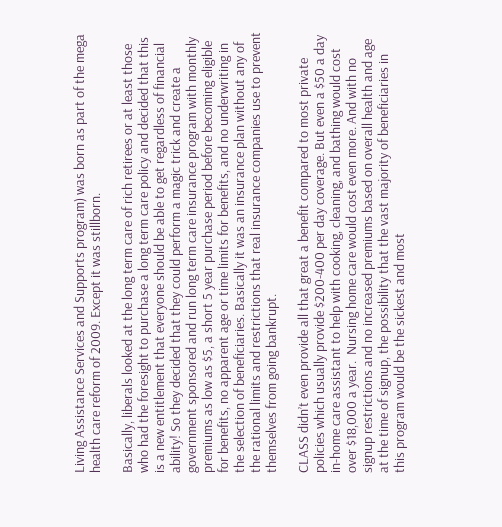Living Assistance Services and Supports program) was born as part of the mega health care reform of 2009. Except it was stillborn.

Basically, liberals looked at the long term care of rich retirees or at least those who had the foresight to purchase a long term care policy and decided that this is a new entitlement that everyone should be able to get regardless of financial ability! So they decided that they could perform a magic trick and create a government sponsored and run long term care insurance program with monthly premiums as low as $5, a short 5 year purchase period before becoming eligible for benefits, no apparent age or time limits for benefits, and no underwriting in the selection of beneficiaries. Basically it was an insurance plan without any of the rational limits and restrictions that real insurance companies use to prevent themselves from going bankrupt.

CLASS didn’t even provide all that great a benefit compared to most private policies which usually provide $200-400 per day coverage. But even a $50 a day in-home care assistant to help with cooking, cleaning, and bathing would cost over $18,000 a year.  Nursing home care would cost even more. And with no signup restrictions and no increased premiums based on overall health and age at the time of signup, the possibility that the vast majority of beneficiaries in this program would be the sickest and most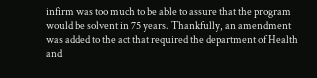infirm was too much to be able to assure that the program would be solvent in 75 years. Thankfully, an amendment was added to the act that required the department of Health and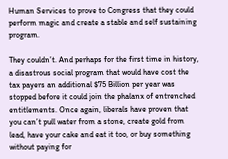Human Services to prove to Congress that they could perform magic and create a stable and self sustaining program.

They couldn’t. And perhaps for the first time in history, a disastrous social program that would have cost the tax payers an additional $75 Billion per year was stopped before it could join the phalanx of entrenched entitlements. Once again, liberals have proven that you can’t pull water from a stone, create gold from lead, have your cake and eat it too, or buy something without paying for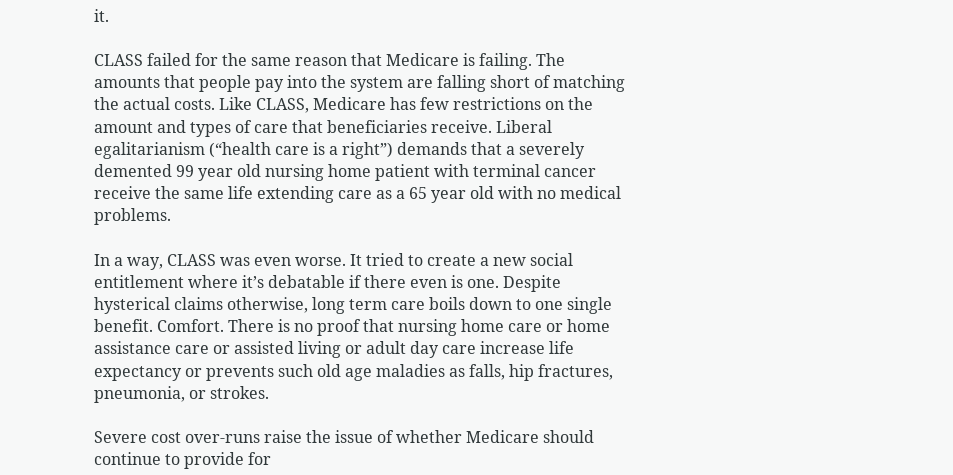it.

CLASS failed for the same reason that Medicare is failing. The amounts that people pay into the system are falling short of matching the actual costs. Like CLASS, Medicare has few restrictions on the amount and types of care that beneficiaries receive. Liberal egalitarianism (“health care is a right”) demands that a severely demented 99 year old nursing home patient with terminal cancer receive the same life extending care as a 65 year old with no medical problems.

In a way, CLASS was even worse. It tried to create a new social entitlement where it’s debatable if there even is one. Despite hysterical claims otherwise, long term care boils down to one single benefit. Comfort. There is no proof that nursing home care or home assistance care or assisted living or adult day care increase life expectancy or prevents such old age maladies as falls, hip fractures, pneumonia, or strokes.

Severe cost over-runs raise the issue of whether Medicare should continue to provide for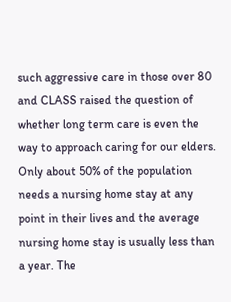such aggressive care in those over 80 and CLASS raised the question of whether long term care is even the way to approach caring for our elders. Only about 50% of the population needs a nursing home stay at any point in their lives and the average nursing home stay is usually less than a year. The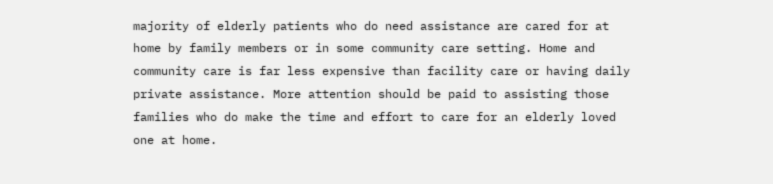majority of elderly patients who do need assistance are cared for at home by family members or in some community care setting. Home and community care is far less expensive than facility care or having daily private assistance. More attention should be paid to assisting those families who do make the time and effort to care for an elderly loved one at home.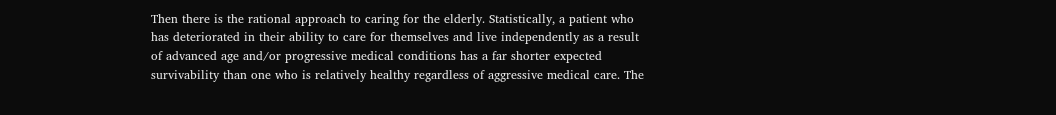Then there is the rational approach to caring for the elderly. Statistically, a patient who has deteriorated in their ability to care for themselves and live independently as a result of advanced age and/or progressive medical conditions has a far shorter expected survivability than one who is relatively healthy regardless of aggressive medical care. The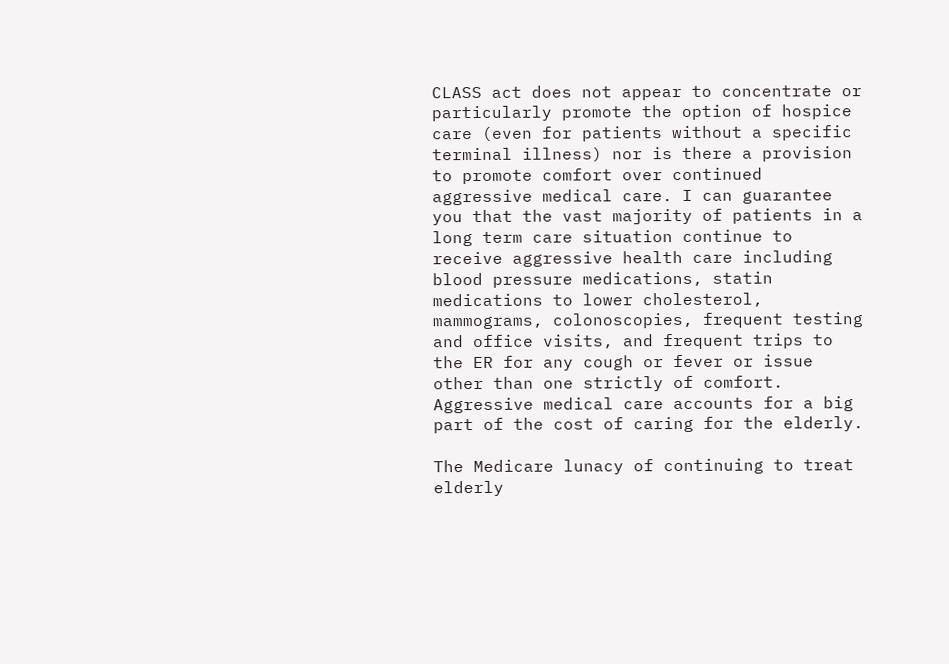CLASS act does not appear to concentrate or particularly promote the option of hospice care (even for patients without a specific terminal illness) nor is there a provision to promote comfort over continued aggressive medical care. I can guarantee you that the vast majority of patients in a long term care situation continue to receive aggressive health care including blood pressure medications, statin medications to lower cholesterol, mammograms, colonoscopies, frequent testing and office visits, and frequent trips to the ER for any cough or fever or issue other than one strictly of comfort. Aggressive medical care accounts for a big part of the cost of caring for the elderly.

The Medicare lunacy of continuing to treat elderly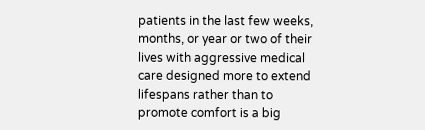patients in the last few weeks, months, or year or two of their lives with aggressive medical care designed more to extend lifespans rather than to promote comfort is a big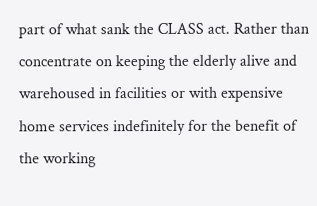part of what sank the CLASS act. Rather than concentrate on keeping the elderly alive and warehoused in facilities or with expensive home services indefinitely for the benefit of the working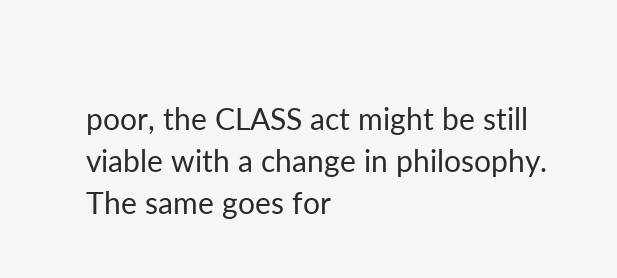poor, the CLASS act might be still viable with a change in philosophy. The same goes for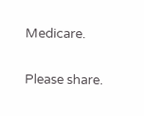Medicare.

Please share.